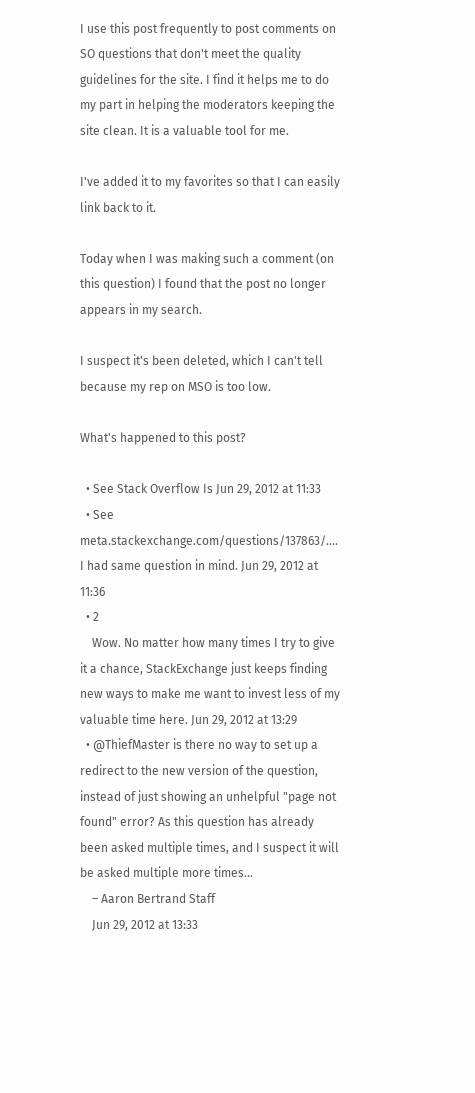I use this post frequently to post comments on SO questions that don't meet the quality guidelines for the site. I find it helps me to do my part in helping the moderators keeping the site clean. It is a valuable tool for me.

I've added it to my favorites so that I can easily link back to it.

Today when I was making such a comment (on this question) I found that the post no longer appears in my search.

I suspect it's been deleted, which I can't tell because my rep on MSO is too low.

What's happened to this post?

  • See Stack Overflow Is Jun 29, 2012 at 11:33
  • See meta.stackexchange.com/questions/137863/…. I had same question in mind. Jun 29, 2012 at 11:36
  • 2
    Wow. No matter how many times I try to give it a chance, StackExchange just keeps finding new ways to make me want to invest less of my valuable time here. Jun 29, 2012 at 13:29
  • @ThiefMaster is there no way to set up a redirect to the new version of the question, instead of just showing an unhelpful "page not found" error? As this question has already been asked multiple times, and I suspect it will be asked multiple more times...
    – Aaron Bertrand Staff
    Jun 29, 2012 at 13:33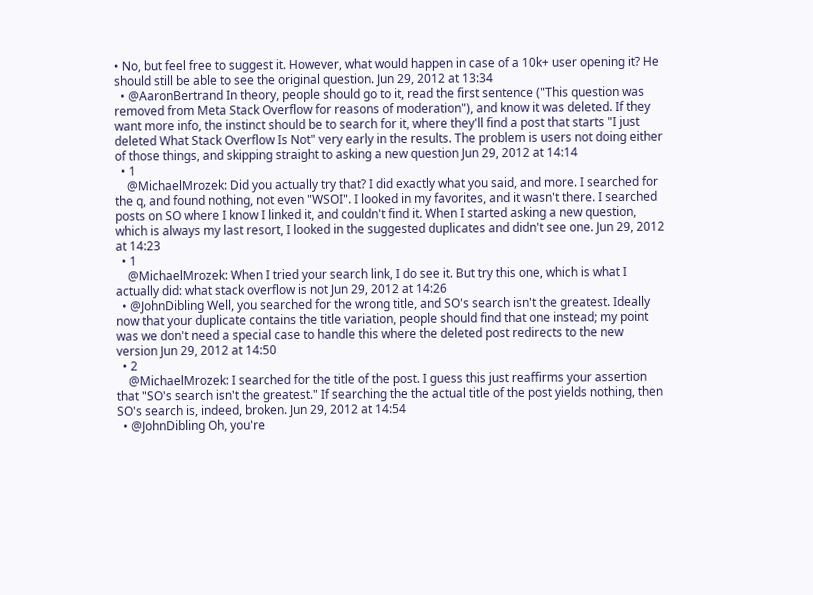• No, but feel free to suggest it. However, what would happen in case of a 10k+ user opening it? He should still be able to see the original question. Jun 29, 2012 at 13:34
  • @AaronBertrand In theory, people should go to it, read the first sentence ("This question was removed from Meta Stack Overflow for reasons of moderation"), and know it was deleted. If they want more info, the instinct should be to search for it, where they'll find a post that starts "I just deleted What Stack Overflow Is Not" very early in the results. The problem is users not doing either of those things, and skipping straight to asking a new question Jun 29, 2012 at 14:14
  • 1
    @MichaelMrozek: Did you actually try that? I did exactly what you said, and more. I searched for the q, and found nothing, not even "WSOI". I looked in my favorites, and it wasn't there. I searched posts on SO where I know I linked it, and couldn't find it. When I started asking a new question, which is always my last resort, I looked in the suggested duplicates and didn't see one. Jun 29, 2012 at 14:23
  • 1
    @MichaelMrozek: When I tried your search link, I do see it. But try this one, which is what I actually did: what stack overflow is not Jun 29, 2012 at 14:26
  • @JohnDibling Well, you searched for the wrong title, and SO's search isn't the greatest. Ideally now that your duplicate contains the title variation, people should find that one instead; my point was we don't need a special case to handle this where the deleted post redirects to the new version Jun 29, 2012 at 14:50
  • 2
    @MichaelMrozek: I searched for the title of the post. I guess this just reaffirms your assertion that "SO's search isn't the greatest." If searching the the actual title of the post yields nothing, then SO's search is, indeed, broken. Jun 29, 2012 at 14:54
  • @JohnDibling Oh, you're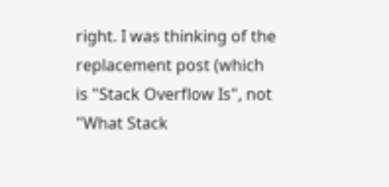right. I was thinking of the replacement post (which is "Stack Overflow Is", not "What Stack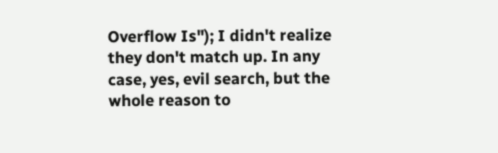Overflow Is"); I didn't realize they don't match up. In any case, yes, evil search, but the whole reason to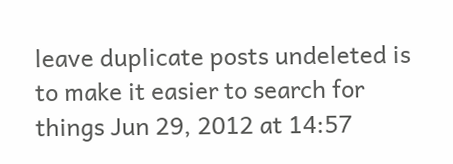leave duplicate posts undeleted is to make it easier to search for things Jun 29, 2012 at 14:57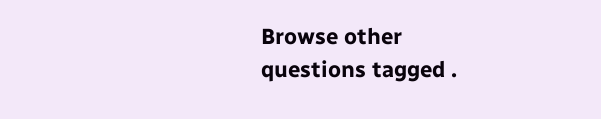Browse other questions tagged .